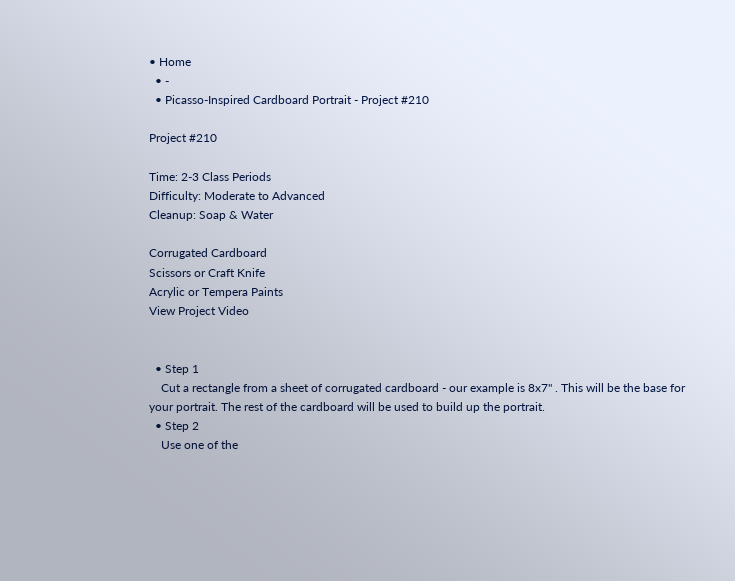• Home
  • -
  • Picasso-Inspired Cardboard Portrait - Project #210

Project #210

Time: 2-3 Class Periods
Difficulty: Moderate to Advanced
Cleanup: Soap & Water

Corrugated Cardboard
Scissors or Craft Knife
Acrylic or Tempera Paints
View Project Video


  • Step 1
    Cut a rectangle from a sheet of corrugated cardboard - our example is 8x7" . This will be the base for your portrait. The rest of the cardboard will be used to build up the portrait.
  • Step 2
    Use one of the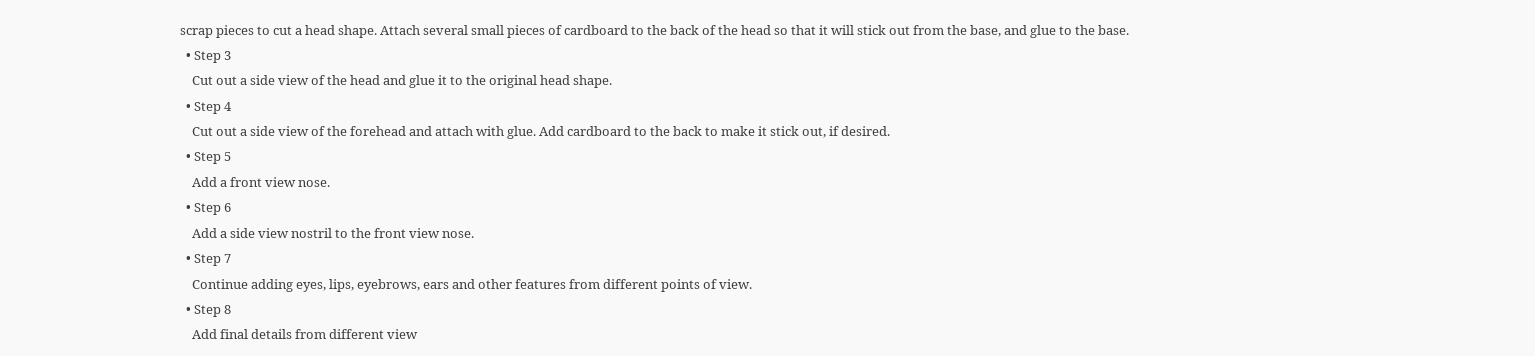scrap pieces to cut a head shape. Attach several small pieces of cardboard to the back of the head so that it will stick out from the base, and glue to the base.
  • Step 3
    Cut out a side view of the head and glue it to the original head shape.
  • Step 4
    Cut out a side view of the forehead and attach with glue. Add cardboard to the back to make it stick out, if desired.
  • Step 5
    Add a front view nose.
  • Step 6
    Add a side view nostril to the front view nose.
  • Step 7
    Continue adding eyes, lips, eyebrows, ears and other features from different points of view.
  • Step 8
    Add final details from different view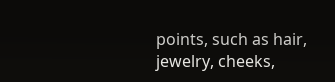points, such as hair, jewelry, cheeks,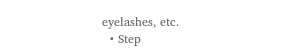eyelashes, etc.
  • Step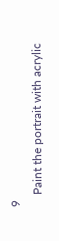9
    Paint the portrait with acrylic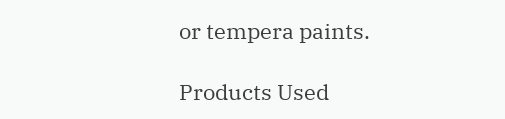or tempera paints.

Products Used